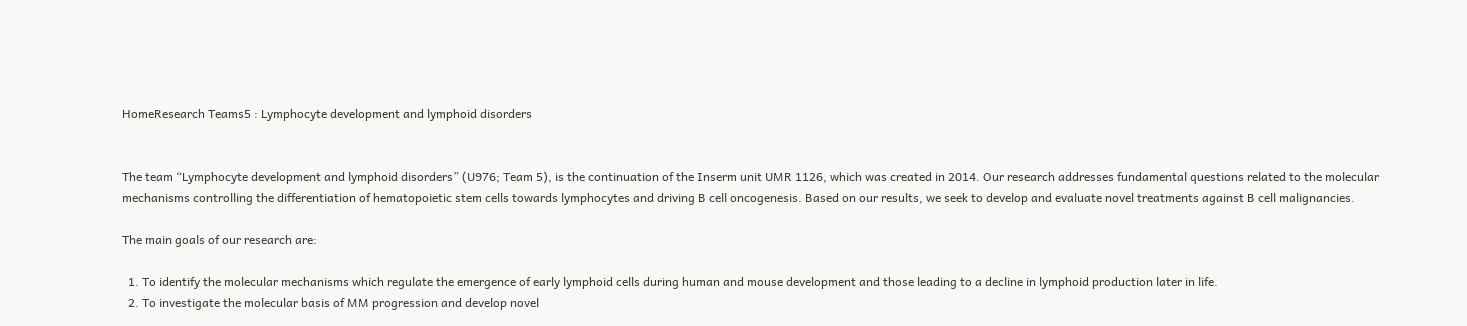HomeResearch Teams5 : Lymphocyte development and lymphoid disorders


The team “Lymphocyte development and lymphoid disorders” (U976; Team 5), is the continuation of the Inserm unit UMR 1126, which was created in 2014. Our research addresses fundamental questions related to the molecular mechanisms controlling the differentiation of hematopoietic stem cells towards lymphocytes and driving B cell oncogenesis. Based on our results, we seek to develop and evaluate novel treatments against B cell malignancies.

The main goals of our research are:

  1. To identify the molecular mechanisms which regulate the emergence of early lymphoid cells during human and mouse development and those leading to a decline in lymphoid production later in life.
  2. To investigate the molecular basis of MM progression and develop novel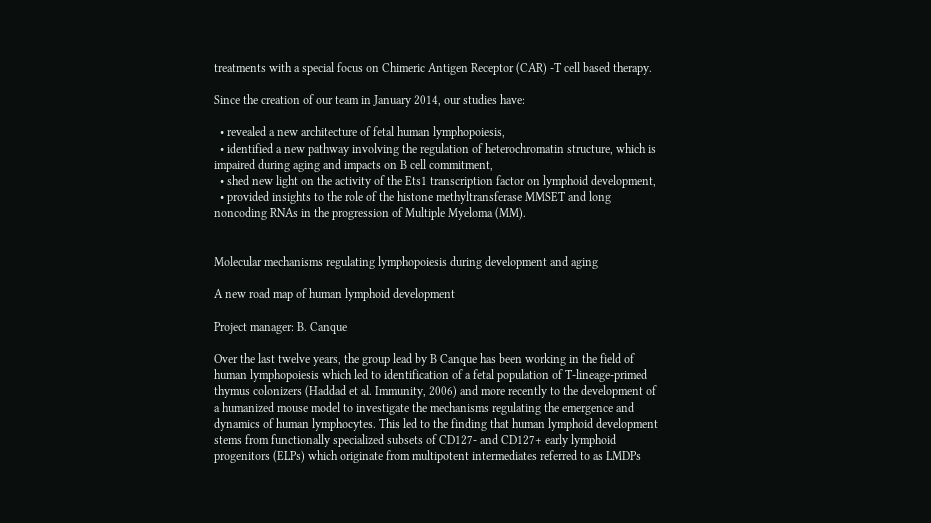treatments with a special focus on Chimeric Antigen Receptor (CAR) -T cell based therapy.

Since the creation of our team in January 2014, our studies have:

  • revealed a new architecture of fetal human lymphopoiesis,
  • identified a new pathway involving the regulation of heterochromatin structure, which is impaired during aging and impacts on B cell commitment,
  • shed new light on the activity of the Ets1 transcription factor on lymphoid development,
  • provided insights to the role of the histone methyltransferase MMSET and long noncoding RNAs in the progression of Multiple Myeloma (MM).


Molecular mechanisms regulating lymphopoiesis during development and aging

A new road map of human lymphoid development

Project manager: B. Canque

Over the last twelve years, the group lead by B Canque has been working in the field of human lymphopoiesis which led to identification of a fetal population of T-lineage-primed thymus colonizers (Haddad et al. Immunity, 2006) and more recently to the development of a humanized mouse model to investigate the mechanisms regulating the emergence and dynamics of human lymphocytes. This led to the finding that human lymphoid development stems from functionally specialized subsets of CD127- and CD127+ early lymphoid progenitors (ELPs) which originate from multipotent intermediates referred to as LMDPs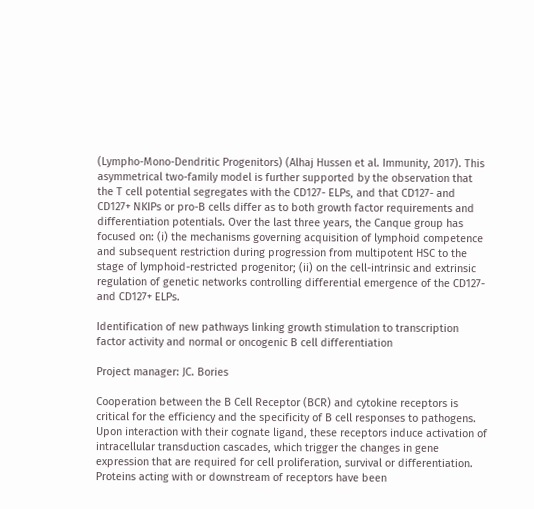(Lympho-Mono-Dendritic Progenitors) (Alhaj Hussen et al. Immunity, 2017). This asymmetrical two-family model is further supported by the observation that the T cell potential segregates with the CD127- ELPs, and that CD127- and CD127+ NKIPs or pro-B cells differ as to both growth factor requirements and differentiation potentials. Over the last three years, the Canque group has focused on: (i) the mechanisms governing acquisition of lymphoid competence and subsequent restriction during progression from multipotent HSC to the stage of lymphoid-restricted progenitor; (ii) on the cell-intrinsic and extrinsic regulation of genetic networks controlling differential emergence of the CD127- and CD127+ ELPs.

Identification of new pathways linking growth stimulation to transcription factor activity and normal or oncogenic B cell differentiation

Project manager: JC. Bories

Cooperation between the B Cell Receptor (BCR) and cytokine receptors is critical for the efficiency and the specificity of B cell responses to pathogens. Upon interaction with their cognate ligand, these receptors induce activation of intracellular transduction cascades, which trigger the changes in gene expression that are required for cell proliferation, survival or differentiation. Proteins acting with or downstream of receptors have been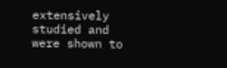extensively studied and were shown to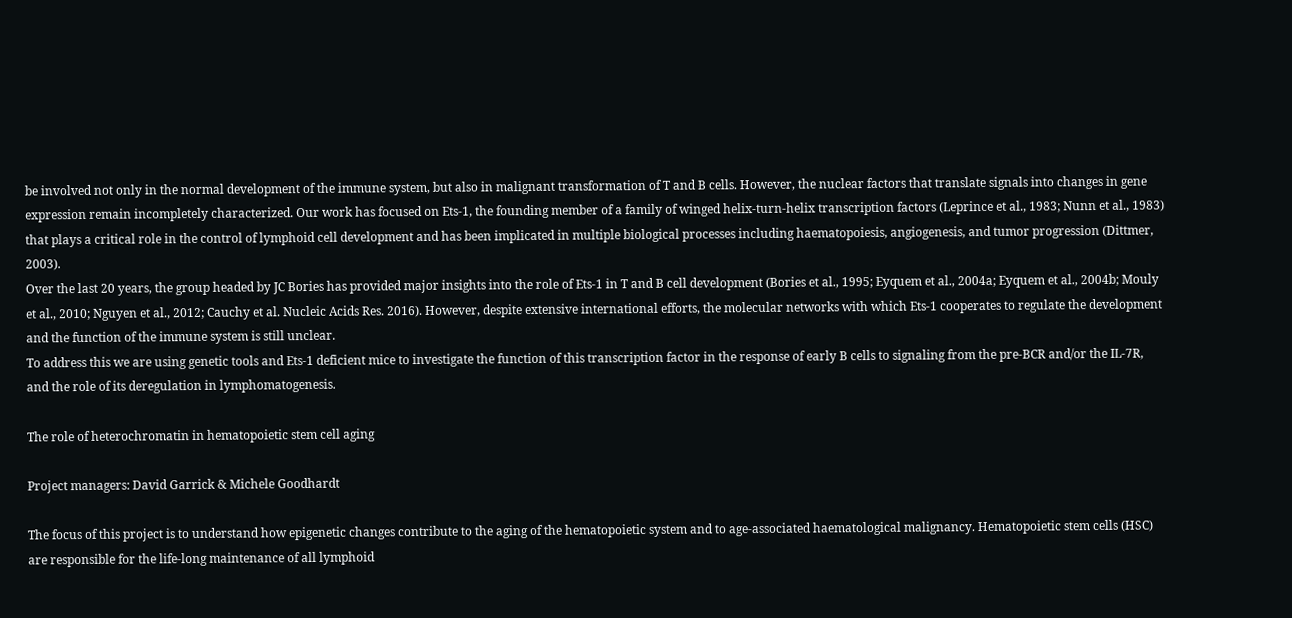be involved not only in the normal development of the immune system, but also in malignant transformation of T and B cells. However, the nuclear factors that translate signals into changes in gene expression remain incompletely characterized. Our work has focused on Ets-1, the founding member of a family of winged helix-turn-helix transcription factors (Leprince et al., 1983; Nunn et al., 1983) that plays a critical role in the control of lymphoid cell development and has been implicated in multiple biological processes including haematopoiesis, angiogenesis, and tumor progression (Dittmer, 2003).
Over the last 20 years, the group headed by JC Bories has provided major insights into the role of Ets-1 in T and B cell development (Bories et al., 1995; Eyquem et al., 2004a; Eyquem et al., 2004b; Mouly et al., 2010; Nguyen et al., 2012; Cauchy et al. Nucleic Acids Res. 2016). However, despite extensive international efforts, the molecular networks with which Ets-1 cooperates to regulate the development and the function of the immune system is still unclear.
To address this we are using genetic tools and Ets-1 deficient mice to investigate the function of this transcription factor in the response of early B cells to signaling from the pre-BCR and/or the IL-7R, and the role of its deregulation in lymphomatogenesis.

The role of heterochromatin in hematopoietic stem cell aging

Project managers: David Garrick & Michele Goodhardt

The focus of this project is to understand how epigenetic changes contribute to the aging of the hematopoietic system and to age-associated haematological malignancy. Hematopoietic stem cells (HSC) are responsible for the life-long maintenance of all lymphoid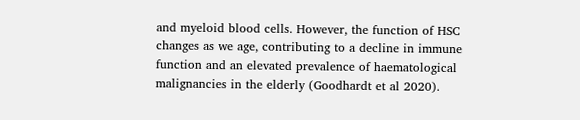and myeloid blood cells. However, the function of HSC changes as we age, contributing to a decline in immune function and an elevated prevalence of haematological malignancies in the elderly (Goodhardt et al 2020).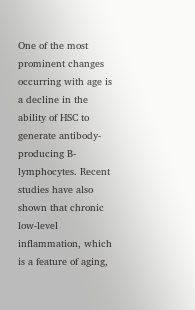One of the most prominent changes occurring with age is a decline in the ability of HSC to generate antibody-producing B-lymphocytes. Recent studies have also shown that chronic low-level inflammation, which is a feature of aging,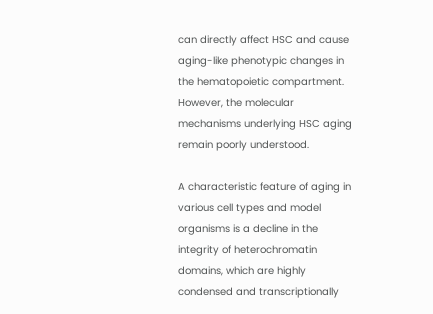can directly affect HSC and cause aging-like phenotypic changes in the hematopoietic compartment. However, the molecular mechanisms underlying HSC aging remain poorly understood.

A characteristic feature of aging in various cell types and model organisms is a decline in the integrity of heterochromatin domains, which are highly condensed and transcriptionally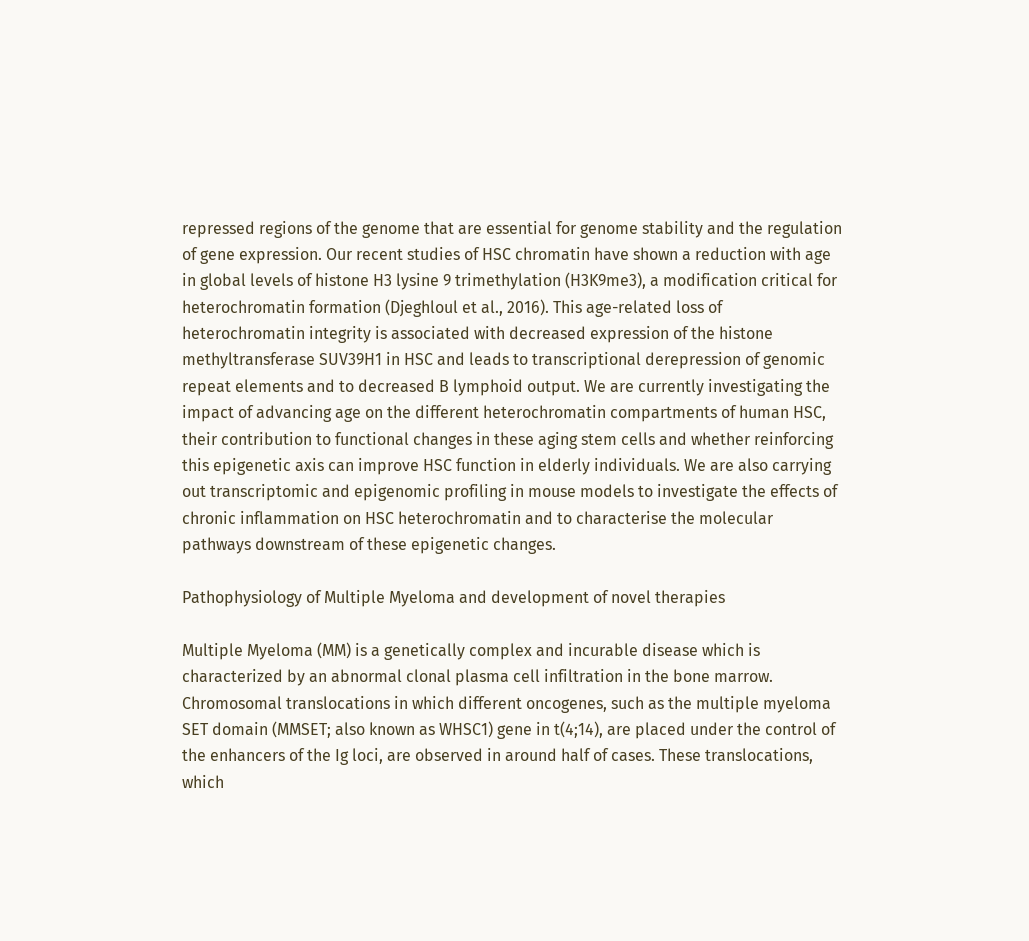repressed regions of the genome that are essential for genome stability and the regulation of gene expression. Our recent studies of HSC chromatin have shown a reduction with age in global levels of histone H3 lysine 9 trimethylation (H3K9me3), a modification critical for heterochromatin formation (Djeghloul et al., 2016). This age-related loss of heterochromatin integrity is associated with decreased expression of the histone methyltransferase SUV39H1 in HSC and leads to transcriptional derepression of genomic repeat elements and to decreased B lymphoid output. We are currently investigating the impact of advancing age on the different heterochromatin compartments of human HSC, their contribution to functional changes in these aging stem cells and whether reinforcing this epigenetic axis can improve HSC function in elderly individuals. We are also carrying out transcriptomic and epigenomic profiling in mouse models to investigate the effects of chronic inflammation on HSC heterochromatin and to characterise the molecular pathways downstream of these epigenetic changes.

Pathophysiology of Multiple Myeloma and development of novel therapies

Multiple Myeloma (MM) is a genetically complex and incurable disease which is characterized by an abnormal clonal plasma cell infiltration in the bone marrow. Chromosomal translocations in which different oncogenes, such as the multiple myeloma SET domain (MMSET; also known as WHSC1) gene in t(4;14), are placed under the control of the enhancers of the Ig loci, are observed in around half of cases. These translocations, which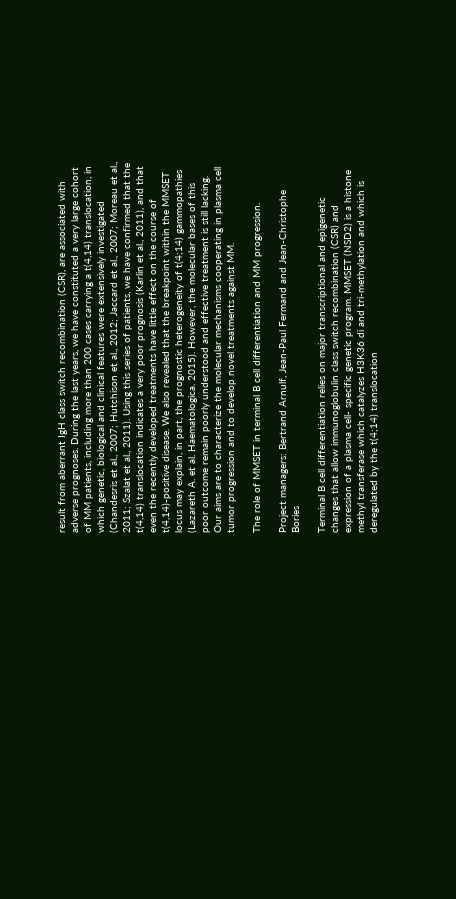result from aberrant IgH class switch recombination (CSR), are associated with adverse prognoses. During the last years, we have constituted a very large cohort of MM patients, including more than 200 cases carrying a t(4,14) translocation, in which genetic, biological and clinical features were extensively investigated (Chandesris et al., 2007; Hutchison et al., 2012; Jaccard et al., 2007; Moreau et al., 2011; Szalat et al., 2011). Using this series of patients, we have confirmed that the t(4,14) translocation indicates a very poor prognosis (Karlin et al., 2011), and that even the recently developed treatments have little effect on the course of t(4,14)-positive disease. We also revealed that the breakpoint within the MMSET locus may explain, in part, the prognostic heterogeneity of t(4;14) gammopathies (Lazareth A. et al. Haematologica. 2015). However, the molecular bases of this poor outcome remain poorly understood and effective treatment is still lacking. Our aims are to characterize the molecular mechanisms cooperating in plasma cell tumor progression and to develop novel treatments against MM.

The role of MMSET in terminal B cell differentiation and MM progression.

Project managers: Bertrand Arnulf, Jean-Paul Fermand and Jean-Christophe Bories

Terminal B cell differentiation relies on major transcriptional and epigenetic changes that allow immunoglobulin class switch recombination (CSR) and expression of a plasma cell- specific genetic program. MMSET (NSD2) is a histone methyl transferase which catalyzes H3K36 di and tri-methylation and which is deregulated by the t(4;14) translocation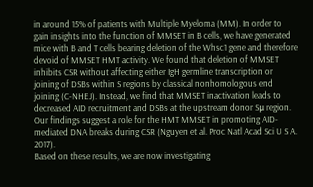in around 15% of patients with Multiple Myeloma (MM). In order to gain insights into the function of MMSET in B cells, we have generated mice with B and T cells bearing deletion of the Whsc1 gene and therefore devoid of MMSET HMT activity. We found that deletion of MMSET inhibits CSR without affecting either IgH germline transcription or joining of DSBs within S regions by classical nonhomologous end joining (C-NHEJ). Instead, we find that MMSET inactivation leads to decreased AID recruitment and DSBs at the upstream donor Sμ region. Our findings suggest a role for the HMT MMSET in promoting AID-mediated DNA breaks during CSR (Nguyen et al. Proc Natl Acad Sci U S A. 2017).
Based on these results, we are now investigating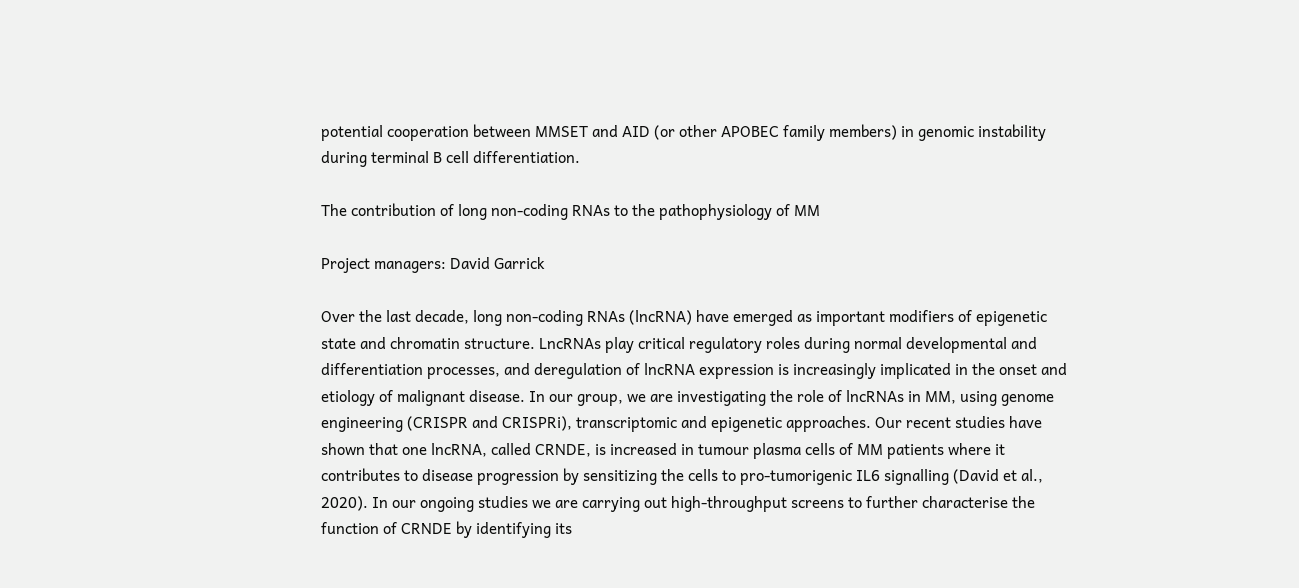potential cooperation between MMSET and AID (or other APOBEC family members) in genomic instability during terminal B cell differentiation.

The contribution of long non-coding RNAs to the pathophysiology of MM

Project managers: David Garrick

Over the last decade, long non-coding RNAs (lncRNA) have emerged as important modifiers of epigenetic state and chromatin structure. LncRNAs play critical regulatory roles during normal developmental and differentiation processes, and deregulation of lncRNA expression is increasingly implicated in the onset and etiology of malignant disease. In our group, we are investigating the role of lncRNAs in MM, using genome engineering (CRISPR and CRISPRi), transcriptomic and epigenetic approaches. Our recent studies have shown that one lncRNA, called CRNDE, is increased in tumour plasma cells of MM patients where it contributes to disease progression by sensitizing the cells to pro-tumorigenic IL6 signalling (David et al., 2020). In our ongoing studies we are carrying out high-throughput screens to further characterise the function of CRNDE by identifying its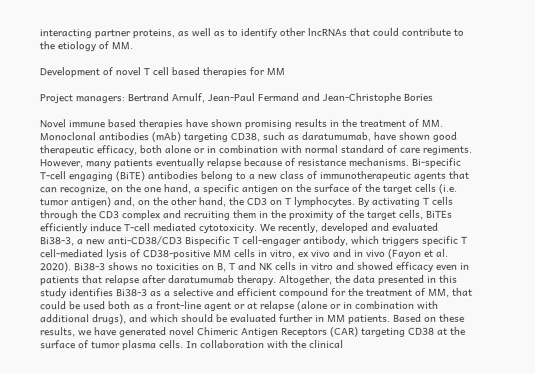interacting partner proteins, as well as to identify other lncRNAs that could contribute to the etiology of MM.

Development of novel T cell based therapies for MM

Project managers: Bertrand Arnulf, Jean-Paul Fermand and Jean-Christophe Bories

Novel immune based therapies have shown promising results in the treatment of MM. Monoclonal antibodies (mAb) targeting CD38, such as daratumumab, have shown good therapeutic efficacy, both alone or in combination with normal standard of care regiments. However, many patients eventually relapse because of resistance mechanisms. Bi-specific T-cell engaging (BiTE) antibodies belong to a new class of immunotherapeutic agents that can recognize, on the one hand, a specific antigen on the surface of the target cells (i.e. tumor antigen) and, on the other hand, the CD3 on T lymphocytes. By activating T cells through the CD3 complex and recruiting them in the proximity of the target cells, BiTEs efficiently induce T-cell mediated cytotoxicity. We recently, developed and evaluated Bi38-3, a new anti-CD38/CD3 Bispecific T cell-engager antibody, which triggers specific T cell-mediated lysis of CD38-positive MM cells in vitro, ex vivo and in vivo (Fayon et al. 2020). Bi38-3 shows no toxicities on B, T and NK cells in vitro and showed efficacy even in patients that relapse after daratumumab therapy. Altogether, the data presented in this study identifies Bi38-3 as a selective and efficient compound for the treatment of MM, that could be used both as a front-line agent or at relapse (alone or in combination with additional drugs), and which should be evaluated further in MM patients. Based on these results, we have generated novel Chimeric Antigen Receptors (CAR) targeting CD38 at the surface of tumor plasma cells. In collaboration with the clinical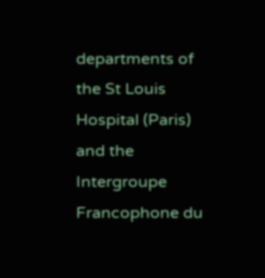departments of the St Louis Hospital (Paris) and the Intergroupe Francophone du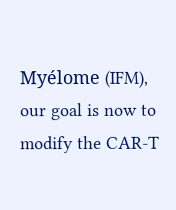Myélome (IFM), our goal is now to modify the CAR-T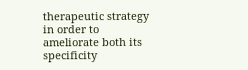therapeutic strategy in order to ameliorate both its specificity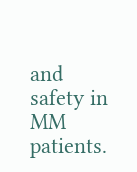and safety in MM patients.